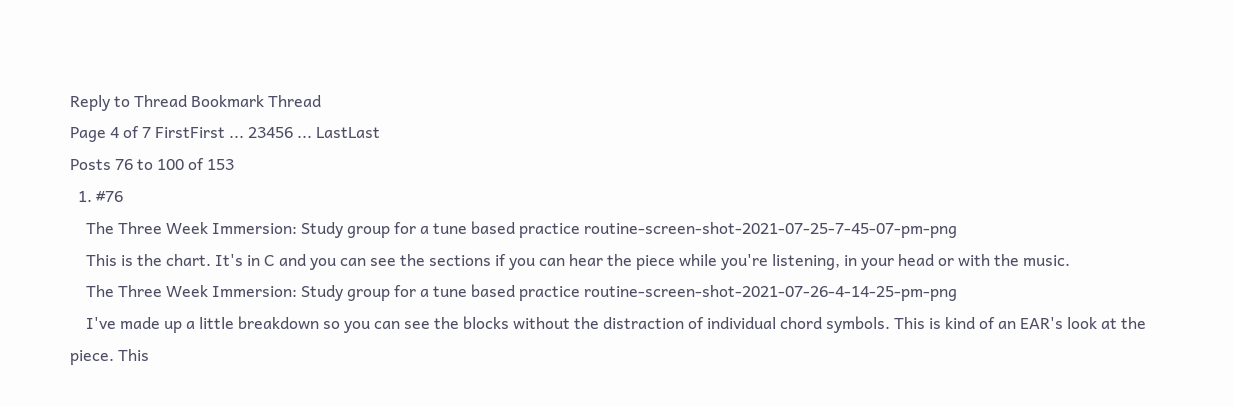Reply to Thread Bookmark Thread
Page 4 of 7 FirstFirst ... 23456 ... LastLast
Posts 76 to 100 of 153
  1. #76
    The Three Week Immersion: Study group for a tune based practice routine-screen-shot-2021-07-25-7-45-07-pm-png
    This is the chart. It's in C and you can see the sections if you can hear the piece while you're listening, in your head or with the music.
    The Three Week Immersion: Study group for a tune based practice routine-screen-shot-2021-07-26-4-14-25-pm-png
    I've made up a little breakdown so you can see the blocks without the distraction of individual chord symbols. This is kind of an EAR's look at the piece. This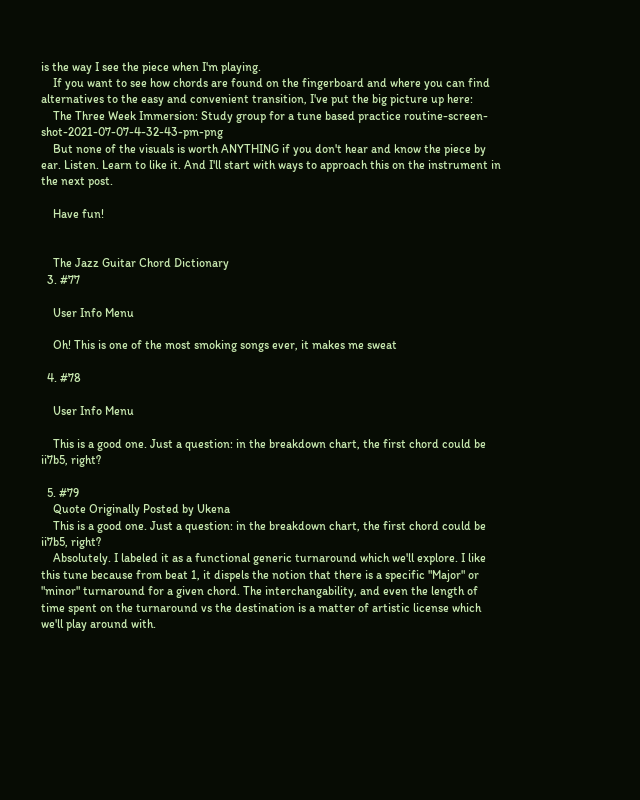is the way I see the piece when I'm playing.
    If you want to see how chords are found on the fingerboard and where you can find alternatives to the easy and convenient transition, I've put the big picture up here:
    The Three Week Immersion: Study group for a tune based practice routine-screen-shot-2021-07-07-4-32-43-pm-png
    But none of the visuals is worth ANYTHING if you don't hear and know the piece by ear. Listen. Learn to like it. And I'll start with ways to approach this on the instrument in the next post.

    Have fun!


    The Jazz Guitar Chord Dictionary
  3. #77

    User Info Menu

    Oh! This is one of the most smoking songs ever, it makes me sweat

  4. #78

    User Info Menu

    This is a good one. Just a question: in the breakdown chart, the first chord could be ii7b5, right?

  5. #79
    Quote Originally Posted by Ukena
    This is a good one. Just a question: in the breakdown chart, the first chord could be ii7b5, right?
    Absolutely. I labeled it as a functional generic turnaround which we'll explore. I like this tune because from beat 1, it dispels the notion that there is a specific "Major" or "minor" turnaround for a given chord. The interchangability, and even the length of time spent on the turnaround vs the destination is a matter of artistic license which we'll play around with.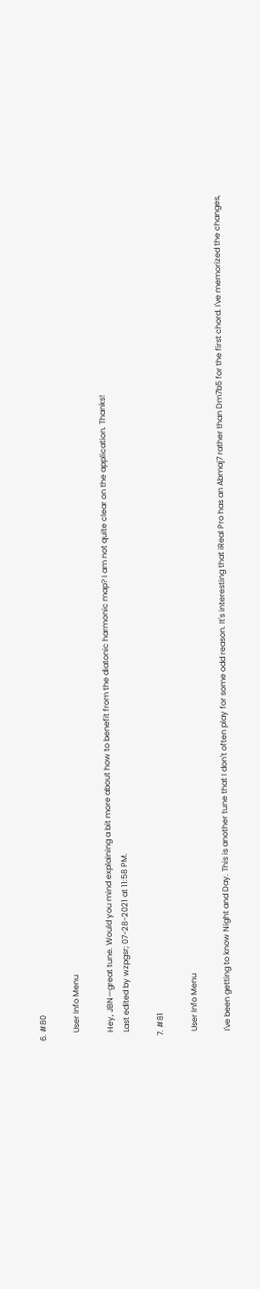6. #80

    User Info Menu

    Hey, JBN—great tune. Would you mind explaining a bit more about how to benefit from the diatonic harmonic map? I am not quite clear on the application. Thanks!
    Last edited by wzpgsr; 07-28-2021 at 11:58 PM.

  7. #81

    User Info Menu

    I've been getting to know Night and Day. This is another tune that I don't often play for some odd reason. It's interesting that iReal Pro has an Abmaj7 rather than Dm7b5 for the first chord. I've memorized the changes,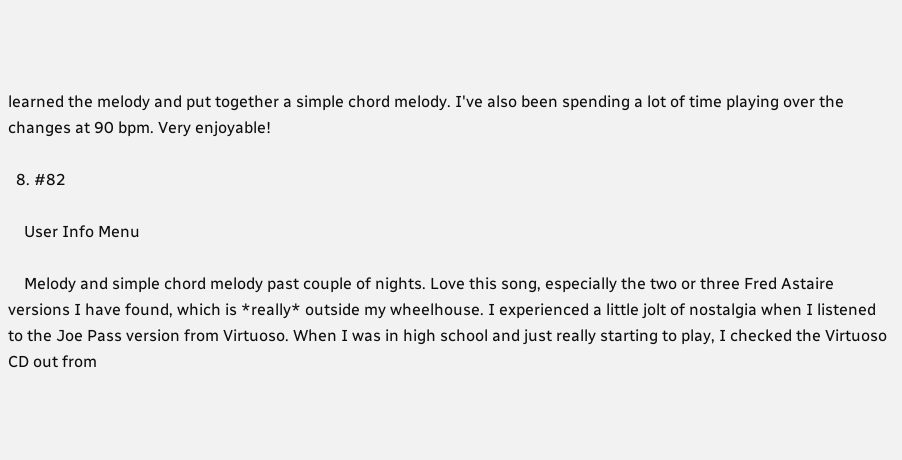learned the melody and put together a simple chord melody. I've also been spending a lot of time playing over the changes at 90 bpm. Very enjoyable!

  8. #82

    User Info Menu

    Melody and simple chord melody past couple of nights. Love this song, especially the two or three Fred Astaire versions I have found, which is *really* outside my wheelhouse. I experienced a little jolt of nostalgia when I listened to the Joe Pass version from Virtuoso. When I was in high school and just really starting to play, I checked the Virtuoso CD out from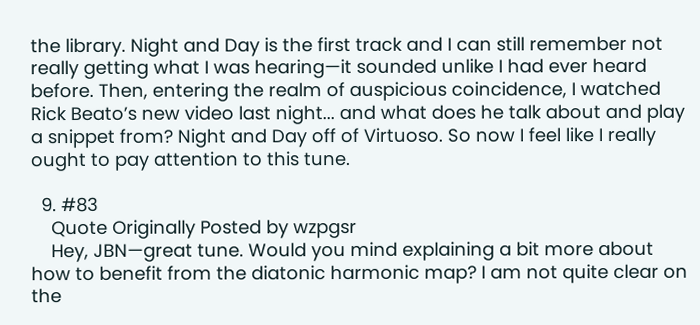the library. Night and Day is the first track and I can still remember not really getting what I was hearing—it sounded unlike I had ever heard before. Then, entering the realm of auspicious coincidence, I watched Rick Beato’s new video last night... and what does he talk about and play a snippet from? Night and Day off of Virtuoso. So now I feel like I really ought to pay attention to this tune.

  9. #83
    Quote Originally Posted by wzpgsr
    Hey, JBN—great tune. Would you mind explaining a bit more about how to benefit from the diatonic harmonic map? I am not quite clear on the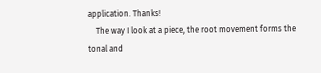application. Thanks!
    The way I look at a piece, the root movement forms the tonal and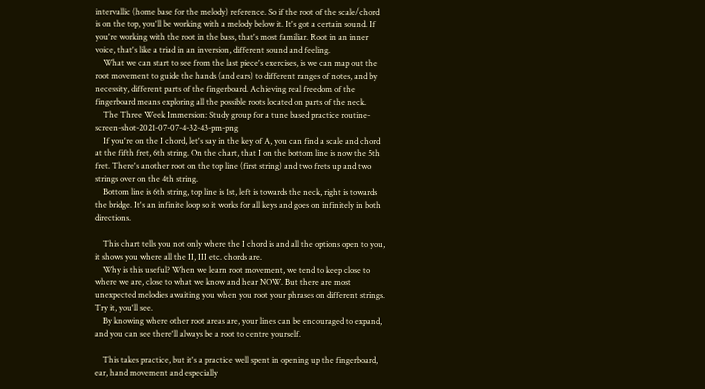intervallic (home base for the melody) reference. So if the root of the scale/chord is on the top, you'll be working with a melody below it. It's got a certain sound. If you're working with the root in the bass, that's most familiar. Root in an inner voice, that's like a triad in an inversion, different sound and feeling.
    What we can start to see from the last piece's exercises, is we can map out the root movement to guide the hands (and ears) to different ranges of notes, and by necessity, different parts of the fingerboard. Achieving real freedom of the fingerboard means exploring all the possible roots located on parts of the neck.
    The Three Week Immersion: Study group for a tune based practice routine-screen-shot-2021-07-07-4-32-43-pm-png
    If you're on the I chord, let's say in the key of A, you can find a scale and chord at the fifth fret, 6th string. On the chart, that I on the bottom line is now the 5th fret. There's another root on the top line (first string) and two frets up and two strings over on the 4th string.
    Bottom line is 6th string, top line is 1st, left is towards the neck, right is towards the bridge. It's an infinite loop so it works for all keys and goes on infinitely in both directions.

    This chart tells you not only where the I chord is and all the options open to you, it shows you where all the II, III etc. chords are.
    Why is this useful? When we learn root movement, we tend to keep close to where we are, close to what we know and hear NOW. But there are most unexpected melodies awaiting you when you root your phrases on different strings. Try it, you'll see.
    By knowing where other root areas are, your lines can be encouraged to expand, and you can see there'll always be a root to centre yourself.

    This takes practice, but it's a practice well spent in opening up the fingerboard, ear, hand movement and especially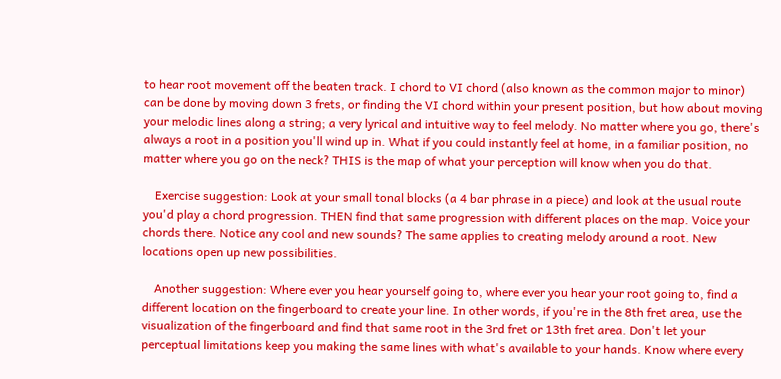to hear root movement off the beaten track. I chord to VI chord (also known as the common major to minor) can be done by moving down 3 frets, or finding the VI chord within your present position, but how about moving your melodic lines along a string; a very lyrical and intuitive way to feel melody. No matter where you go, there's always a root in a position you'll wind up in. What if you could instantly feel at home, in a familiar position, no matter where you go on the neck? THIS is the map of what your perception will know when you do that.

    Exercise suggestion: Look at your small tonal blocks (a 4 bar phrase in a piece) and look at the usual route you'd play a chord progression. THEN find that same progression with different places on the map. Voice your chords there. Notice any cool and new sounds? The same applies to creating melody around a root. New locations open up new possibilities.

    Another suggestion: Where ever you hear yourself going to, where ever you hear your root going to, find a different location on the fingerboard to create your line. In other words, if you're in the 8th fret area, use the visualization of the fingerboard and find that same root in the 3rd fret or 13th fret area. Don't let your perceptual limitations keep you making the same lines with what's available to your hands. Know where every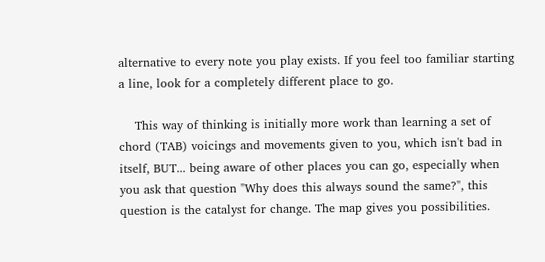alternative to every note you play exists. If you feel too familiar starting a line, look for a completely different place to go.

    This way of thinking is initially more work than learning a set of chord (TAB) voicings and movements given to you, which isn't bad in itself, BUT... being aware of other places you can go, especially when you ask that question "Why does this always sound the same?", this question is the catalyst for change. The map gives you possibilities.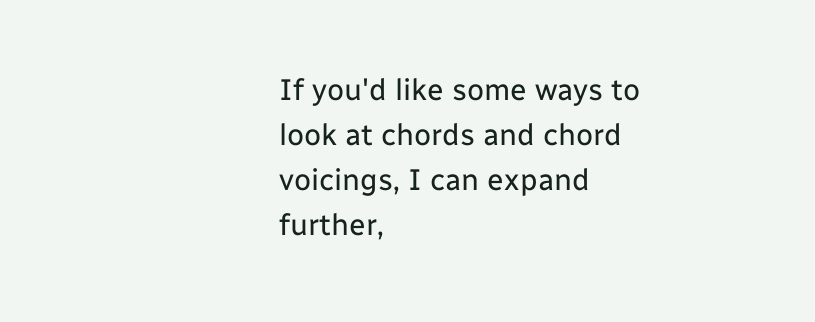If you'd like some ways to look at chords and chord voicings, I can expand further,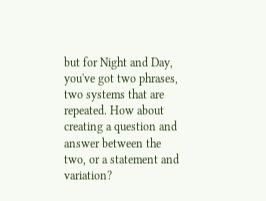but for Night and Day, you've got two phrases, two systems that are repeated. How about creating a question and answer between the two, or a statement and variation?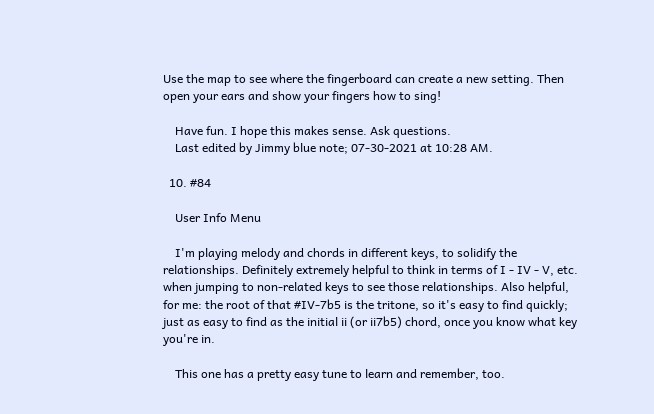Use the map to see where the fingerboard can create a new setting. Then open your ears and show your fingers how to sing!

    Have fun. I hope this makes sense. Ask questions.
    Last edited by Jimmy blue note; 07-30-2021 at 10:28 AM.

  10. #84

    User Info Menu

    I'm playing melody and chords in different keys, to solidify the relationships. Definitely extremely helpful to think in terms of I - IV - V, etc. when jumping to non-related keys to see those relationships. Also helpful, for me: the root of that #IV-7b5 is the tritone, so it's easy to find quickly; just as easy to find as the initial ii (or ii7b5) chord, once you know what key you're in.

    This one has a pretty easy tune to learn and remember, too.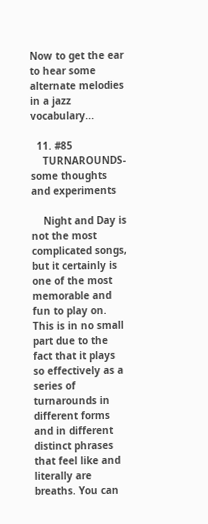Now to get the ear to hear some alternate melodies in a jazz vocabulary...

  11. #85
    TURNAROUNDS- some thoughts and experiments

    Night and Day is not the most complicated songs, but it certainly is one of the most memorable and fun to play on. This is in no small part due to the fact that it plays so effectively as a series of turnarounds in different forms and in different distinct phrases that feel like and literally are breaths. You can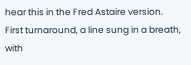hear this in the Fred Astaire version. First turnaround, a line sung in a breath, with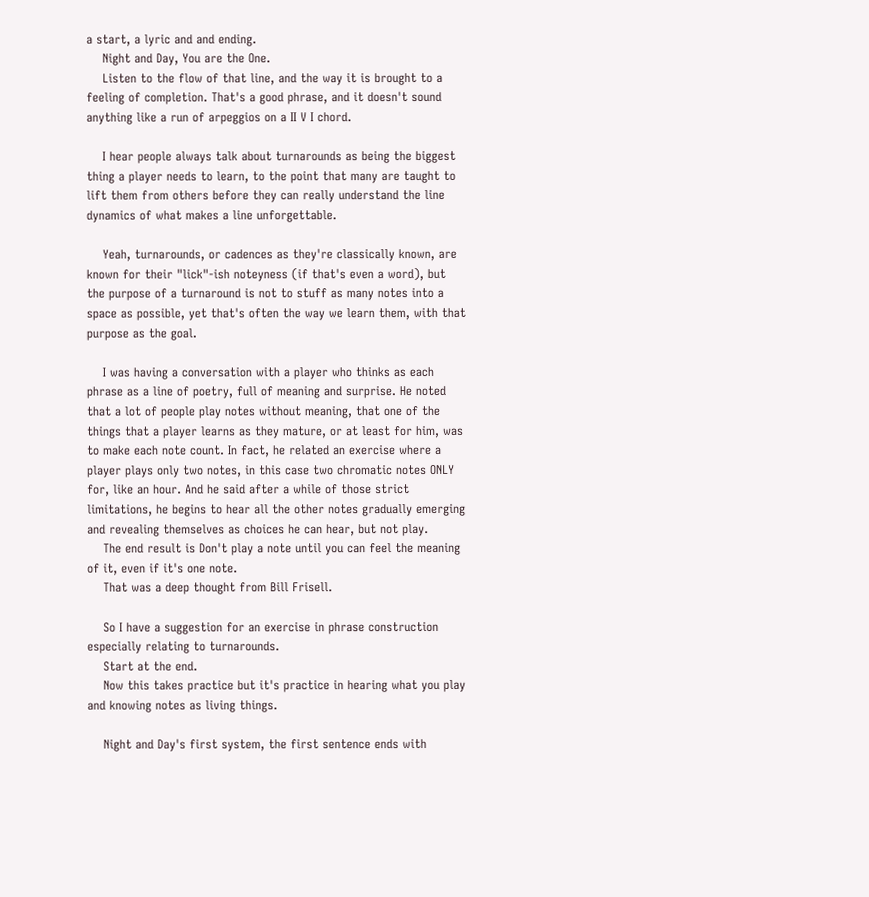a start, a lyric and and ending.
    Night and Day, You are the One.
    Listen to the flow of that line, and the way it is brought to a feeling of completion. That's a good phrase, and it doesn't sound anything like a run of arpeggios on a II V I chord.

    I hear people always talk about turnarounds as being the biggest thing a player needs to learn, to the point that many are taught to lift them from others before they can really understand the line dynamics of what makes a line unforgettable.

    Yeah, turnarounds, or cadences as they're classically known, are known for their "lick"-ish noteyness (if that's even a word), but the purpose of a turnaround is not to stuff as many notes into a space as possible, yet that's often the way we learn them, with that purpose as the goal.

    I was having a conversation with a player who thinks as each phrase as a line of poetry, full of meaning and surprise. He noted that a lot of people play notes without meaning, that one of the things that a player learns as they mature, or at least for him, was to make each note count. In fact, he related an exercise where a player plays only two notes, in this case two chromatic notes ONLY for, like an hour. And he said after a while of those strict limitations, he begins to hear all the other notes gradually emerging and revealing themselves as choices he can hear, but not play.
    The end result is Don't play a note until you can feel the meaning of it, even if it's one note.
    That was a deep thought from Bill Frisell.

    So I have a suggestion for an exercise in phrase construction especially relating to turnarounds.
    Start at the end.
    Now this takes practice but it's practice in hearing what you play and knowing notes as living things.

    Night and Day's first system, the first sentence ends with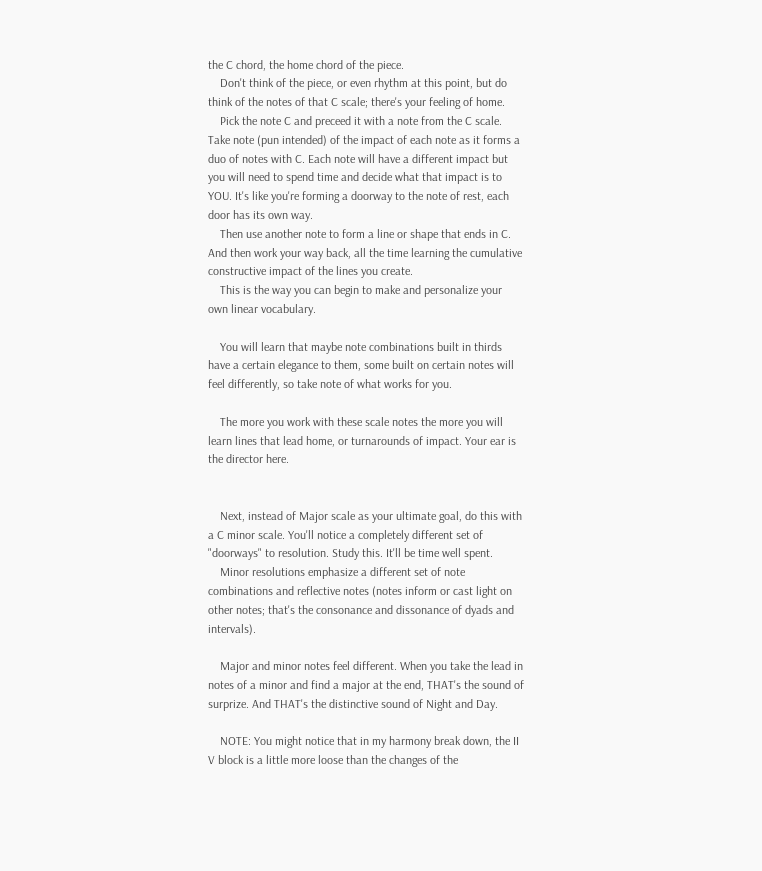the C chord, the home chord of the piece.
    Don't think of the piece, or even rhythm at this point, but do think of the notes of that C scale; there's your feeling of home.
    Pick the note C and preceed it with a note from the C scale. Take note (pun intended) of the impact of each note as it forms a duo of notes with C. Each note will have a different impact but you will need to spend time and decide what that impact is to YOU. It's like you're forming a doorway to the note of rest, each door has its own way.
    Then use another note to form a line or shape that ends in C. And then work your way back, all the time learning the cumulative constructive impact of the lines you create.
    This is the way you can begin to make and personalize your own linear vocabulary.

    You will learn that maybe note combinations built in thirds have a certain elegance to them, some built on certain notes will feel differently, so take note of what works for you.

    The more you work with these scale notes the more you will learn lines that lead home, or turnarounds of impact. Your ear is the director here.


    Next, instead of Major scale as your ultimate goal, do this with a C minor scale. You'll notice a completely different set of "doorways" to resolution. Study this. It'll be time well spent.
    Minor resolutions emphasize a different set of note combinations and reflective notes (notes inform or cast light on other notes; that's the consonance and dissonance of dyads and intervals).

    Major and minor notes feel different. When you take the lead in notes of a minor and find a major at the end, THAT's the sound of surprize. And THAT's the distinctive sound of Night and Day.

    NOTE: You might notice that in my harmony break down, the II V block is a little more loose than the changes of the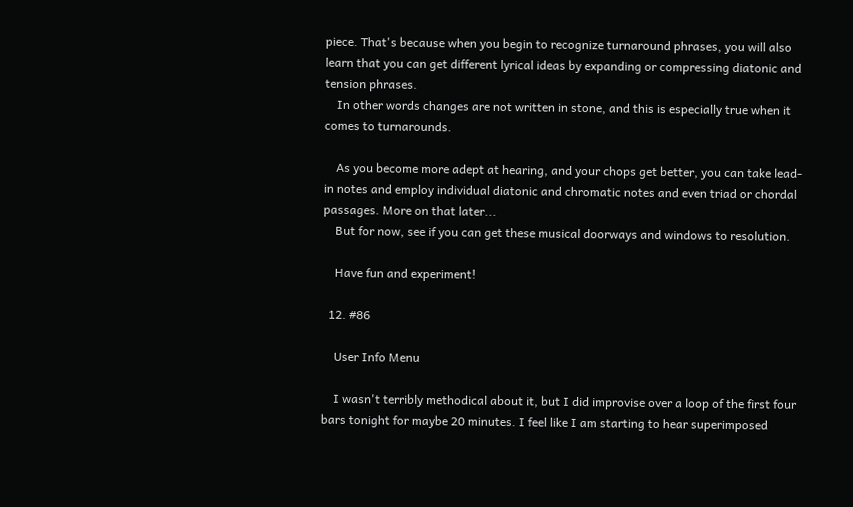piece. That's because when you begin to recognize turnaround phrases, you will also learn that you can get different lyrical ideas by expanding or compressing diatonic and tension phrases.
    In other words changes are not written in stone, and this is especially true when it comes to turnarounds.

    As you become more adept at hearing, and your chops get better, you can take lead-in notes and employ individual diatonic and chromatic notes and even triad or chordal passages. More on that later...
    But for now, see if you can get these musical doorways and windows to resolution.

    Have fun and experiment!

  12. #86

    User Info Menu

    I wasn't terribly methodical about it, but I did improvise over a loop of the first four bars tonight for maybe 20 minutes. I feel like I am starting to hear superimposed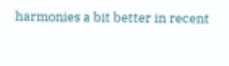harmonies a bit better in recent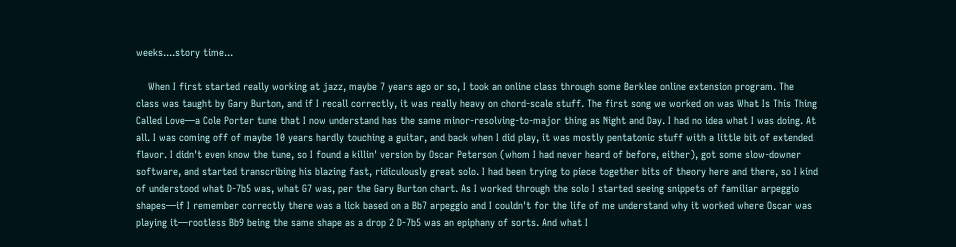weeks....story time...

    When I first started really working at jazz, maybe 7 years ago or so, I took an online class through some Berklee online extension program. The class was taught by Gary Burton, and if I recall correctly, it was really heavy on chord-scale stuff. The first song we worked on was What Is This Thing Called Love—a Cole Porter tune that I now understand has the same minor-resolving-to-major thing as Night and Day. I had no idea what I was doing. At all. I was coming off of maybe 10 years hardly touching a guitar, and back when I did play, it was mostly pentatonic stuff with a little bit of extended flavor. I didn't even know the tune, so I found a killin' version by Oscar Peterson (whom I had never heard of before, either), got some slow-downer software, and started transcribing his blazing fast, ridiculously great solo. I had been trying to piece together bits of theory here and there, so I kind of understood what D-7b5 was, what G7 was, per the Gary Burton chart. As I worked through the solo I started seeing snippets of familiar arpeggio shapes—if I remember correctly there was a lick based on a Bb7 arpeggio and I couldn't for the life of me understand why it worked where Oscar was playing it—rootless Bb9 being the same shape as a drop 2 D-7b5 was an epiphany of sorts. And what I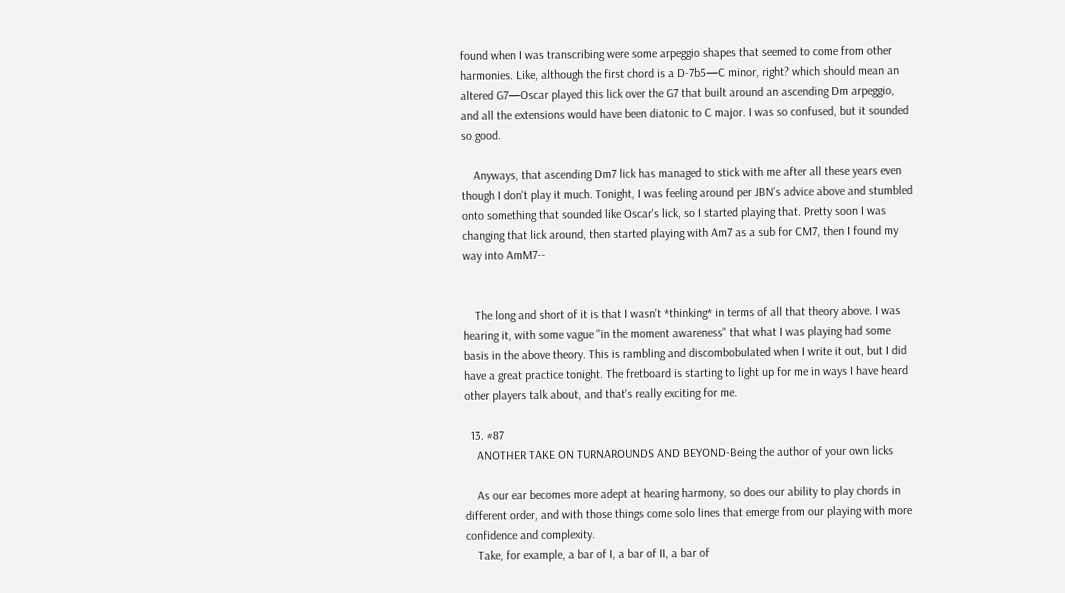found when I was transcribing were some arpeggio shapes that seemed to come from other harmonies. Like, although the first chord is a D-7b5—C minor, right? which should mean an altered G7—Oscar played this lick over the G7 that built around an ascending Dm arpeggio, and all the extensions would have been diatonic to C major. I was so confused, but it sounded so good.

    Anyways, that ascending Dm7 lick has managed to stick with me after all these years even though I don't play it much. Tonight, I was feeling around per JBN's advice above and stumbled onto something that sounded like Oscar's lick, so I started playing that. Pretty soon I was changing that lick around, then started playing with Am7 as a sub for CM7, then I found my way into AmM7--


    The long and short of it is that I wasn't *thinking* in terms of all that theory above. I was hearing it, with some vague "in the moment awareness" that what I was playing had some basis in the above theory. This is rambling and discombobulated when I write it out, but I did have a great practice tonight. The fretboard is starting to light up for me in ways I have heard other players talk about, and that's really exciting for me.

  13. #87
    ANOTHER TAKE ON TURNAROUNDS AND BEYOND-Being the author of your own licks

    As our ear becomes more adept at hearing harmony, so does our ability to play chords in different order, and with those things come solo lines that emerge from our playing with more confidence and complexity.
    Take, for example, a bar of I, a bar of II, a bar of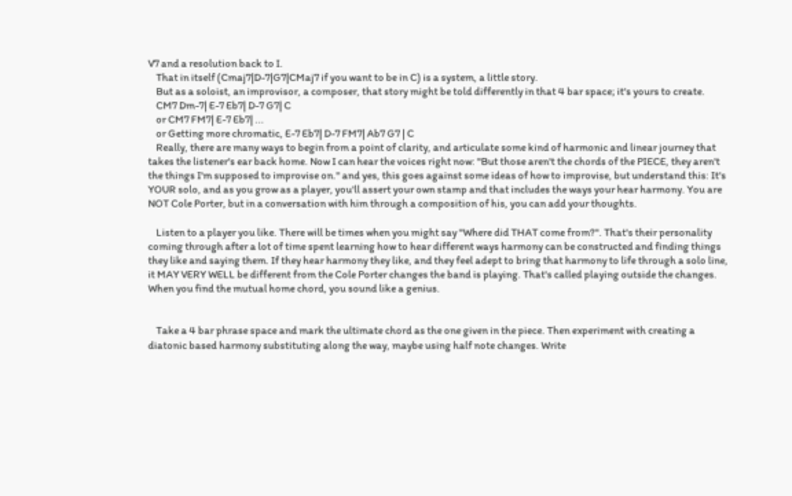V7 and a resolution back to I.
    That in itself (Cmaj7|D-7|G7|CMaj7 if you want to be in C) is a system, a little story.
    But as a soloist, an improvisor, a composer, that story might be told differently in that 4 bar space; it's yours to create.
    CM7 Dm-7| E-7 Eb7| D-7 G7| C
    or CM7 FM7| E-7 Eb7| ...
    or Getting more chromatic, E-7 Eb7| D-7 FM7| Ab7 G7 | C
    Really, there are many ways to begin from a point of clarity, and articulate some kind of harmonic and linear journey that takes the listener's ear back home. Now I can hear the voices right now: "But those aren't the chords of the PIECE, they aren't the things I'm supposed to improvise on." and yes, this goes against some ideas of how to improvise, but understand this: It's YOUR solo, and as you grow as a player, you'll assert your own stamp and that includes the ways your hear harmony. You are NOT Cole Porter, but in a conversation with him through a composition of his, you can add your thoughts.

    Listen to a player you like. There will be times when you might say "Where did THAT come from?". That's their personality coming through after a lot of time spent learning how to hear different ways harmony can be constructed and finding things they like and saying them. If they hear harmony they like, and they feel adept to bring that harmony to life through a solo line, it MAY VERY WELL be different from the Cole Porter changes the band is playing. That's called playing outside the changes. When you find the mutual home chord, you sound like a genius.


    Take a 4 bar phrase space and mark the ultimate chord as the one given in the piece. Then experiment with creating a diatonic based harmony substituting along the way, maybe using half note changes. Write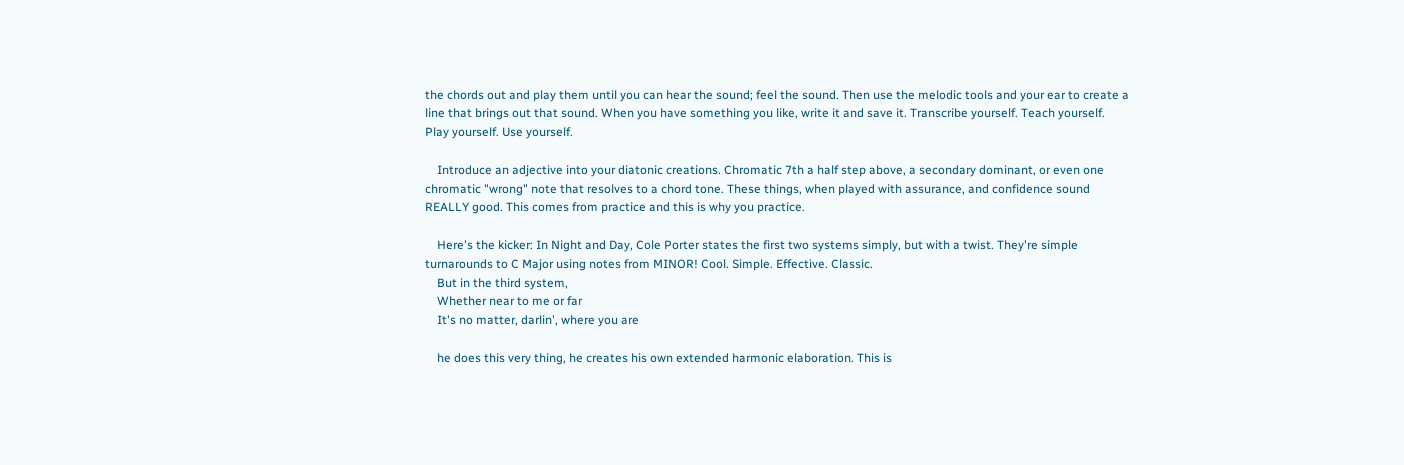the chords out and play them until you can hear the sound; feel the sound. Then use the melodic tools and your ear to create a line that brings out that sound. When you have something you like, write it and save it. Transcribe yourself. Teach yourself. Play yourself. Use yourself.

    Introduce an adjective into your diatonic creations. Chromatic 7th a half step above, a secondary dominant, or even one chromatic "wrong" note that resolves to a chord tone. These things, when played with assurance, and confidence sound REALLY good. This comes from practice and this is why you practice.

    Here's the kicker: In Night and Day, Cole Porter states the first two systems simply, but with a twist. They're simple turnarounds to C Major using notes from MINOR! Cool. Simple. Effective. Classic.
    But in the third system,
    Whether near to me or far
    It's no matter, darlin', where you are

    he does this very thing, he creates his own extended harmonic elaboration. This is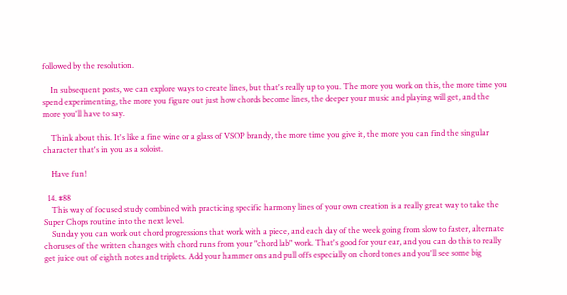followed by the resolution.

    In subsequent posts, we can explore ways to create lines, but that's really up to you. The more you work on this, the more time you spend experimenting, the more you figure out just how chords become lines, the deeper your music and playing will get, and the more you'll have to say.

    Think about this. It's like a fine wine or a glass of VSOP brandy, the more time you give it, the more you can find the singular character that's in you as a soloist.

    Have fun!

  14. #88
    This way of focused study combined with practicing specific harmony lines of your own creation is a really great way to take the Super Chops routine into the next level.
    Sunday you can work out chord progressions that work with a piece, and each day of the week going from slow to faster, alternate choruses of the written changes with chord runs from your "chord lab" work. That's good for your ear, and you can do this to really get juice out of eighth notes and triplets. Add your hammer ons and pull offs especially on chord tones and you'll see some big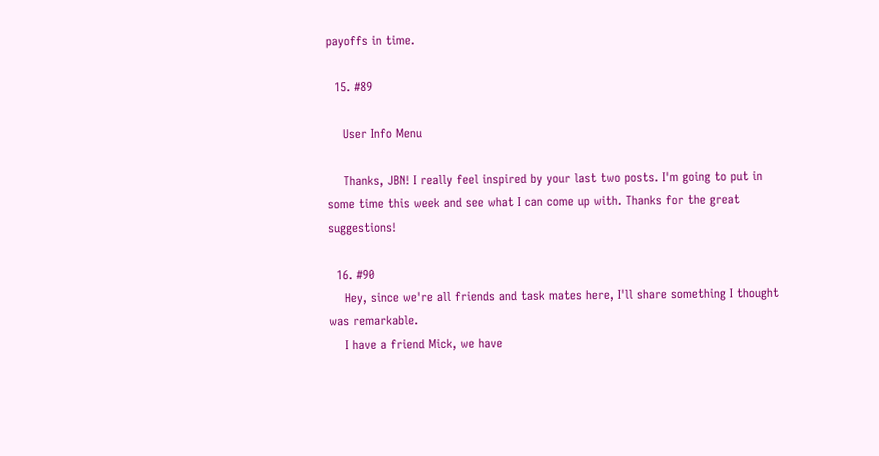payoffs in time.

  15. #89

    User Info Menu

    Thanks, JBN! I really feel inspired by your last two posts. I'm going to put in some time this week and see what I can come up with. Thanks for the great suggestions!

  16. #90
    Hey, since we're all friends and task mates here, I'll share something I thought was remarkable.
    I have a friend Mick, we have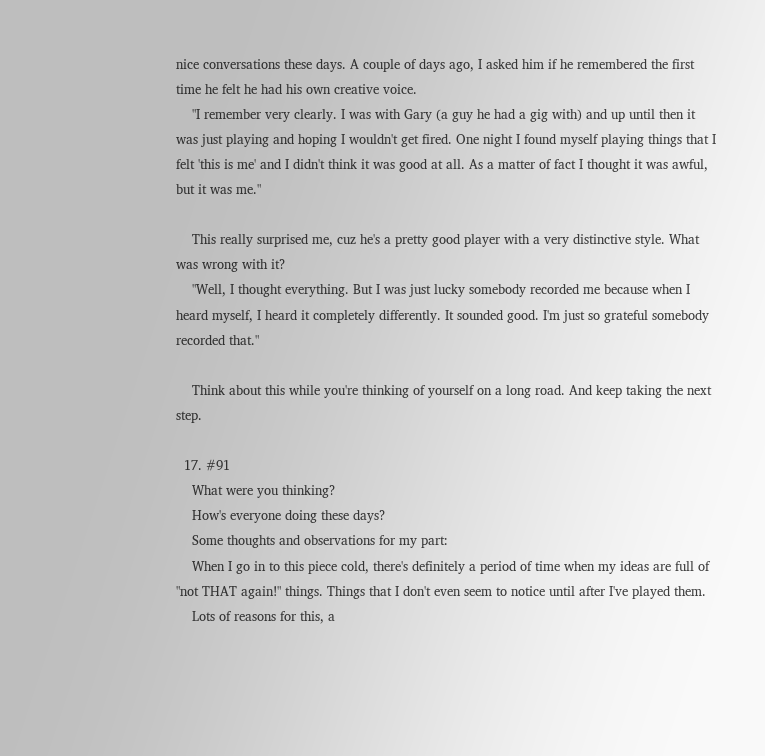nice conversations these days. A couple of days ago, I asked him if he remembered the first time he felt he had his own creative voice.
    "I remember very clearly. I was with Gary (a guy he had a gig with) and up until then it was just playing and hoping I wouldn't get fired. One night I found myself playing things that I felt 'this is me' and I didn't think it was good at all. As a matter of fact I thought it was awful, but it was me."

    This really surprised me, cuz he's a pretty good player with a very distinctive style. What was wrong with it?
    "Well, I thought everything. But I was just lucky somebody recorded me because when I heard myself, I heard it completely differently. It sounded good. I'm just so grateful somebody recorded that."

    Think about this while you're thinking of yourself on a long road. And keep taking the next step.

  17. #91
    What were you thinking?
    How's everyone doing these days?
    Some thoughts and observations for my part:
    When I go in to this piece cold, there's definitely a period of time when my ideas are full of "not THAT again!" things. Things that I don't even seem to notice until after I've played them.
    Lots of reasons for this, a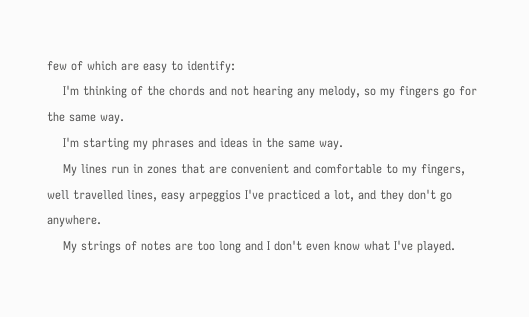few of which are easy to identify:
    I'm thinking of the chords and not hearing any melody, so my fingers go for the same way.
    I'm starting my phrases and ideas in the same way.
    My lines run in zones that are convenient and comfortable to my fingers, well travelled lines, easy arpeggios I've practiced a lot, and they don't go anywhere.
    My strings of notes are too long and I don't even know what I've played.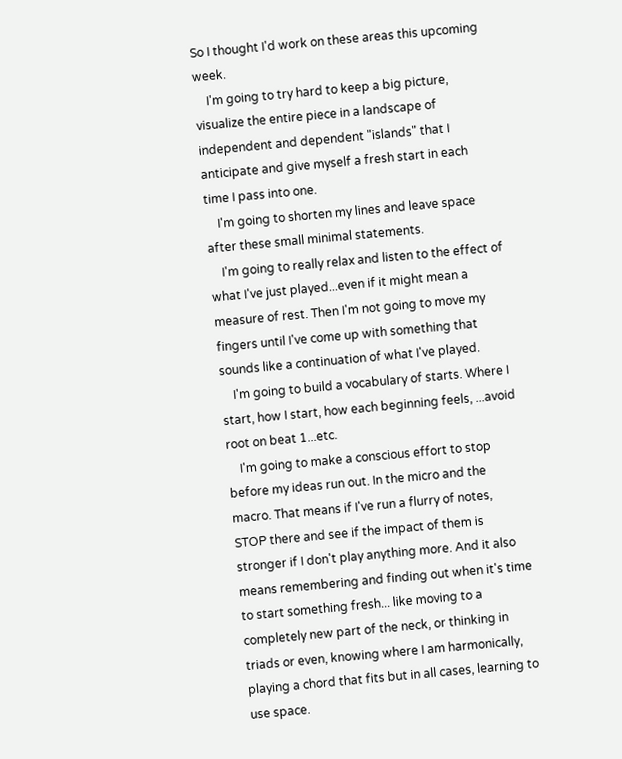So I thought I'd work on these areas this upcoming week.
    I'm going to try hard to keep a big picture, visualize the entire piece in a landscape of independent and dependent "islands" that I anticipate and give myself a fresh start in each time I pass into one.
    I'm going to shorten my lines and leave space after these small minimal statements.
    I'm going to really relax and listen to the effect of what I've just played...even if it might mean a measure of rest. Then I'm not going to move my fingers until I've come up with something that sounds like a continuation of what I've played.
    I'm going to build a vocabulary of starts. Where I start, how I start, how each beginning feels, ...avoid root on beat 1...etc.
    I'm going to make a conscious effort to stop before my ideas run out. In the micro and the macro. That means if I've run a flurry of notes, STOP there and see if the impact of them is stronger if I don't play anything more. And it also means remembering and finding out when it's time to start something fresh... like moving to a completely new part of the neck, or thinking in triads or even, knowing where I am harmonically, playing a chord that fits but in all cases, learning to use space.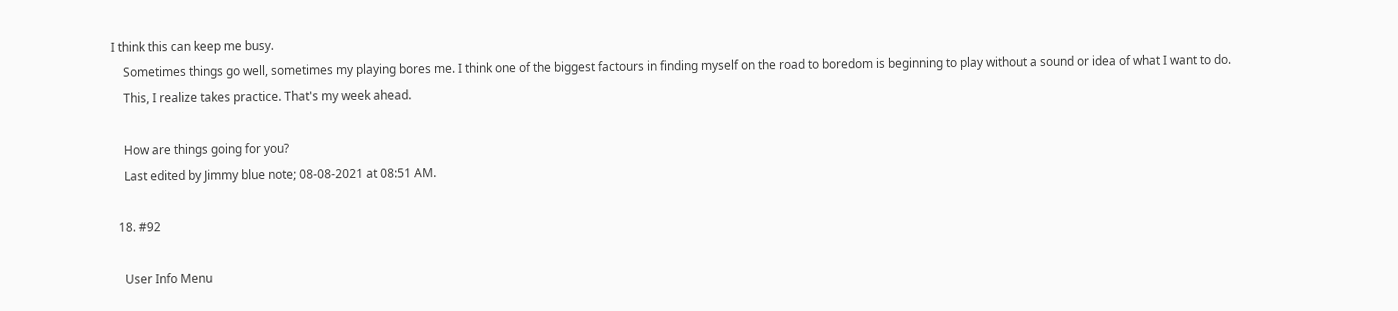I think this can keep me busy.
    Sometimes things go well, sometimes my playing bores me. I think one of the biggest factours in finding myself on the road to boredom is beginning to play without a sound or idea of what I want to do.
    This, I realize takes practice. That's my week ahead.

    How are things going for you?
    Last edited by Jimmy blue note; 08-08-2021 at 08:51 AM.

  18. #92

    User Info Menu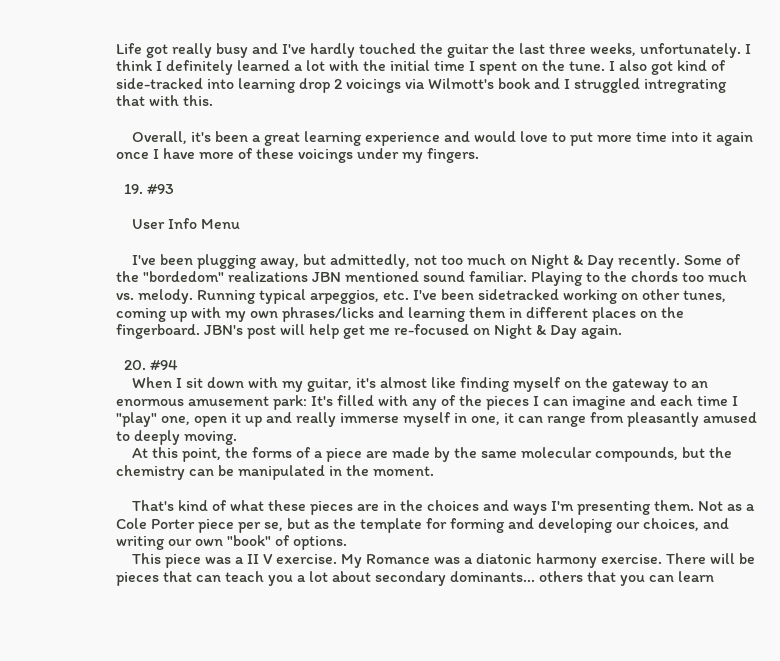Life got really busy and I've hardly touched the guitar the last three weeks, unfortunately. I think I definitely learned a lot with the initial time I spent on the tune. I also got kind of side-tracked into learning drop 2 voicings via Wilmott's book and I struggled intregrating that with this.

    Overall, it's been a great learning experience and would love to put more time into it again once I have more of these voicings under my fingers.

  19. #93

    User Info Menu

    I've been plugging away, but admittedly, not too much on Night & Day recently. Some of the "bordedom" realizations JBN mentioned sound familiar. Playing to the chords too much vs. melody. Running typical arpeggios, etc. I've been sidetracked working on other tunes, coming up with my own phrases/licks and learning them in different places on the fingerboard. JBN's post will help get me re-focused on Night & Day again.

  20. #94
    When I sit down with my guitar, it's almost like finding myself on the gateway to an enormous amusement park: It's filled with any of the pieces I can imagine and each time I "play" one, open it up and really immerse myself in one, it can range from pleasantly amused to deeply moving.
    At this point, the forms of a piece are made by the same molecular compounds, but the chemistry can be manipulated in the moment.

    That's kind of what these pieces are in the choices and ways I'm presenting them. Not as a Cole Porter piece per se, but as the template for forming and developing our choices, and writing our own "book" of options.
    This piece was a II V exercise. My Romance was a diatonic harmony exercise. There will be pieces that can teach you a lot about secondary dominants... others that you can learn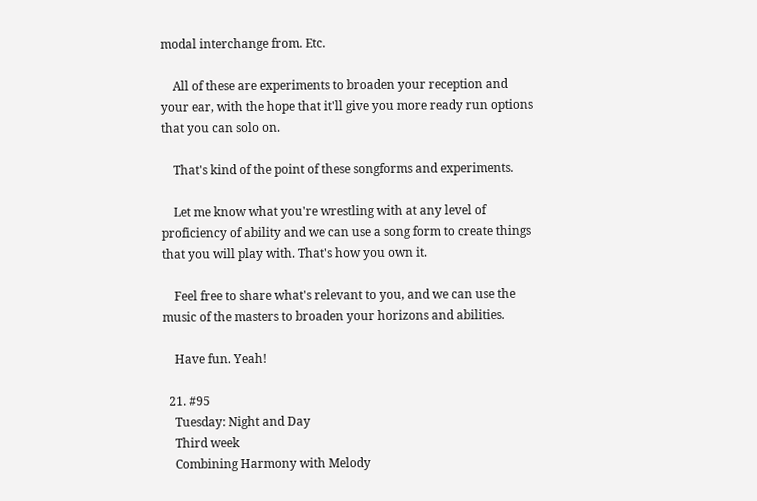modal interchange from. Etc.

    All of these are experiments to broaden your reception and your ear, with the hope that it'll give you more ready run options that you can solo on.

    That's kind of the point of these songforms and experiments.

    Let me know what you're wrestling with at any level of proficiency of ability and we can use a song form to create things that you will play with. That's how you own it.

    Feel free to share what's relevant to you, and we can use the music of the masters to broaden your horizons and abilities.

    Have fun. Yeah!

  21. #95
    Tuesday: Night and Day
    Third week
    Combining Harmony with Melody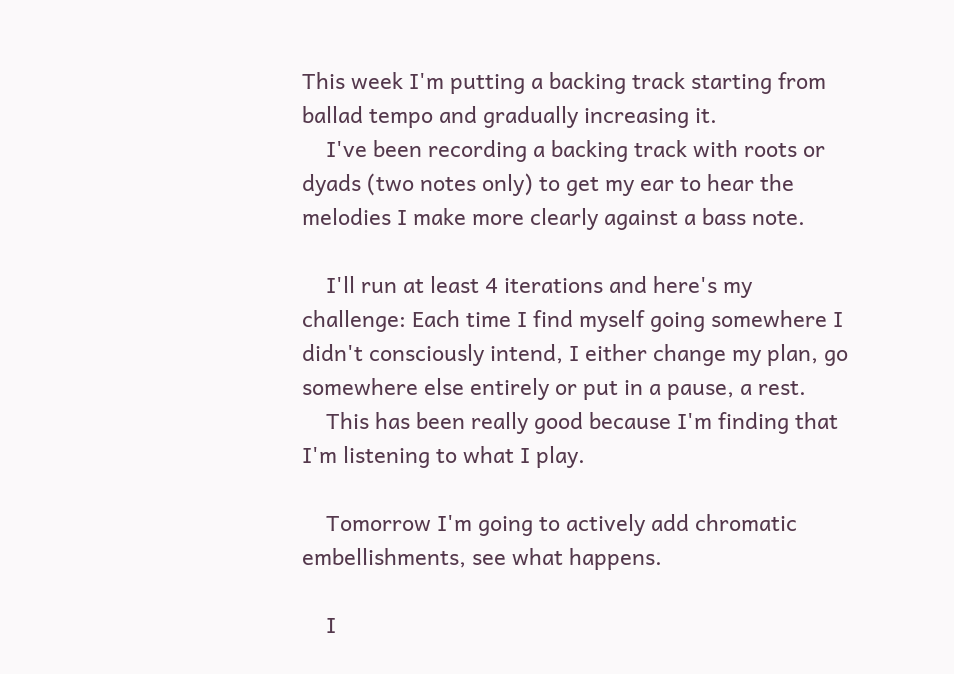This week I'm putting a backing track starting from ballad tempo and gradually increasing it.
    I've been recording a backing track with roots or dyads (two notes only) to get my ear to hear the melodies I make more clearly against a bass note.

    I'll run at least 4 iterations and here's my challenge: Each time I find myself going somewhere I didn't consciously intend, I either change my plan, go somewhere else entirely or put in a pause, a rest.
    This has been really good because I'm finding that I'm listening to what I play.

    Tomorrow I'm going to actively add chromatic embellishments, see what happens.

    I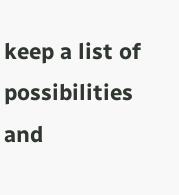keep a list of possibilities and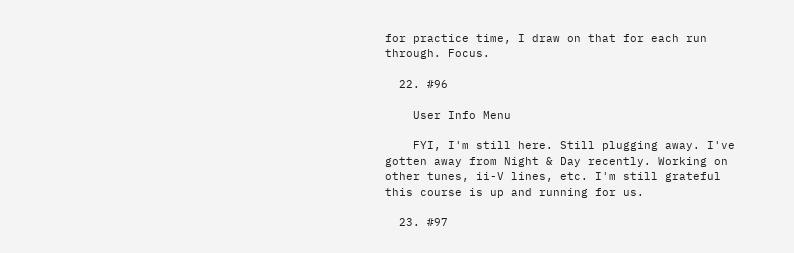for practice time, I draw on that for each run through. Focus.

  22. #96

    User Info Menu

    FYI, I'm still here. Still plugging away. I've gotten away from Night & Day recently. Working on other tunes, ii-V lines, etc. I'm still grateful this course is up and running for us.

  23. #97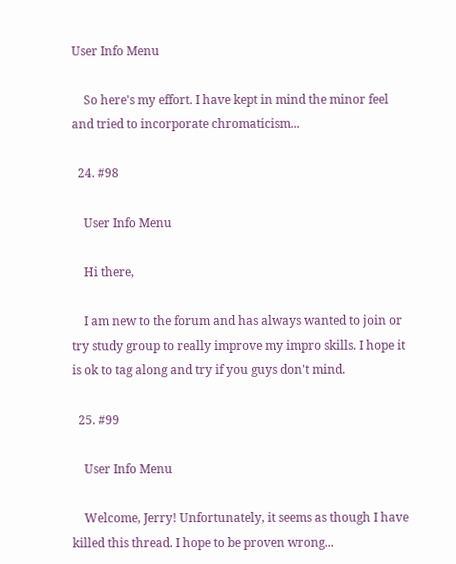User Info Menu

    So here's my effort. I have kept in mind the minor feel and tried to incorporate chromaticism...

  24. #98

    User Info Menu

    Hi there,

    I am new to the forum and has always wanted to join or try study group to really improve my impro skills. I hope it is ok to tag along and try if you guys don't mind.

  25. #99

    User Info Menu

    Welcome, Jerry! Unfortunately, it seems as though I have killed this thread. I hope to be proven wrong...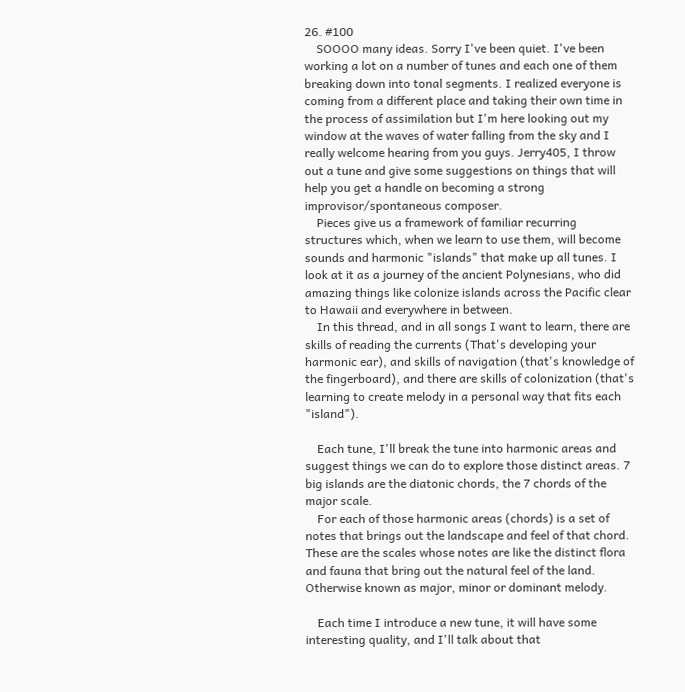26. #100
    SOOOO many ideas. Sorry I've been quiet. I've been working a lot on a number of tunes and each one of them breaking down into tonal segments. I realized everyone is coming from a different place and taking their own time in the process of assimilation but I'm here looking out my window at the waves of water falling from the sky and I really welcome hearing from you guys. Jerry405, I throw out a tune and give some suggestions on things that will help you get a handle on becoming a strong improvisor/spontaneous composer.
    Pieces give us a framework of familiar recurring structures which, when we learn to use them, will become sounds and harmonic "islands" that make up all tunes. I look at it as a journey of the ancient Polynesians, who did amazing things like colonize islands across the Pacific clear to Hawaii and everywhere in between.
    In this thread, and in all songs I want to learn, there are skills of reading the currents (That's developing your harmonic ear), and skills of navigation (that's knowledge of the fingerboard), and there are skills of colonization (that's learning to create melody in a personal way that fits each "island").

    Each tune, I'll break the tune into harmonic areas and suggest things we can do to explore those distinct areas. 7 big islands are the diatonic chords, the 7 chords of the major scale.
    For each of those harmonic areas (chords) is a set of notes that brings out the landscape and feel of that chord. These are the scales whose notes are like the distinct flora and fauna that bring out the natural feel of the land. Otherwise known as major, minor or dominant melody.

    Each time I introduce a new tune, it will have some interesting quality, and I'll talk about that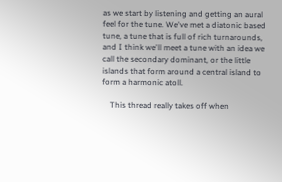as we start by listening and getting an aural feel for the tune. We've met a diatonic based tune, a tune that is full of rich turnarounds, and I think we'll meet a tune with an idea we call the secondary dominant, or the little islands that form around a central island to form a harmonic atoll.

    This thread really takes off when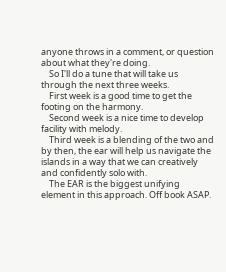anyone throws in a comment, or question about what they're doing.
    So I'll do a tune that will take us through the next three weeks.
    First week is a good time to get the footing on the harmony.
    Second week is a nice time to develop facility with melody.
    Third week is a blending of the two and by then, the ear will help us navigate the islands in a way that we can creatively and confidently solo with.
    The EAR is the biggest unifying element in this approach. Off book ASAP.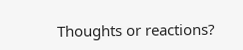Thoughts or reactions?